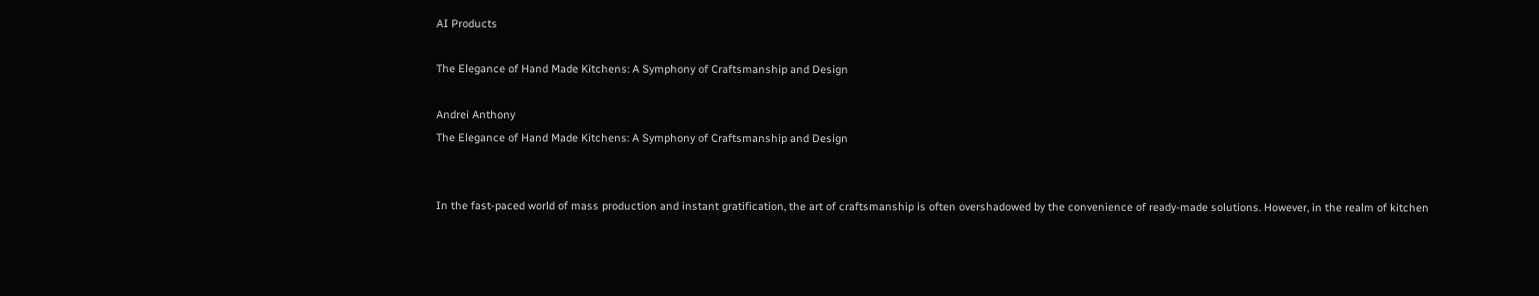AI Products

The Elegance of Hand Made Kitchens: A Symphony of Craftsmanship and Design

Andrei Anthony
The Elegance of Hand Made Kitchens: A Symphony of Craftsmanship and Design


In the fast-paced world of mass production and instant gratification, the art of craftsmanship is often overshadowed by the convenience of ready-made solutions. However, in the realm of kitchen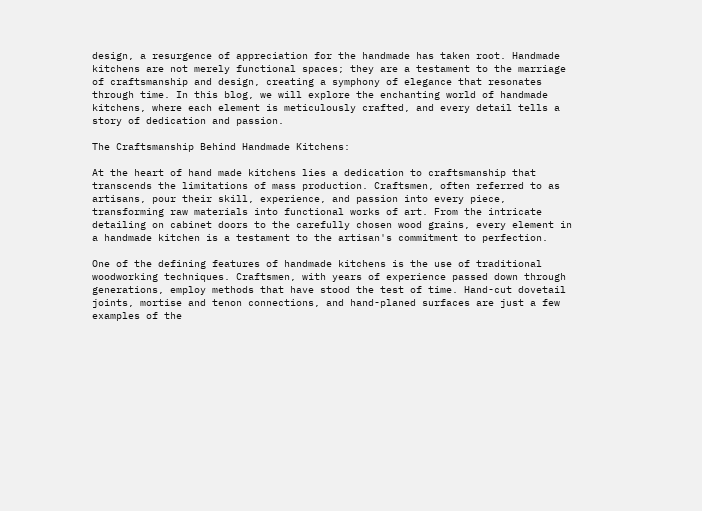design, a resurgence of appreciation for the handmade has taken root. Handmade kitchens are not merely functional spaces; they are a testament to the marriage of craftsmanship and design, creating a symphony of elegance that resonates through time. In this blog, we will explore the enchanting world of handmade kitchens, where each element is meticulously crafted, and every detail tells a story of dedication and passion.

The Craftsmanship Behind Handmade Kitchens:

At the heart of hand made kitchens lies a dedication to craftsmanship that transcends the limitations of mass production. Craftsmen, often referred to as artisans, pour their skill, experience, and passion into every piece, transforming raw materials into functional works of art. From the intricate detailing on cabinet doors to the carefully chosen wood grains, every element in a handmade kitchen is a testament to the artisan's commitment to perfection.

One of the defining features of handmade kitchens is the use of traditional woodworking techniques. Craftsmen, with years of experience passed down through generations, employ methods that have stood the test of time. Hand-cut dovetail joints, mortise and tenon connections, and hand-planed surfaces are just a few examples of the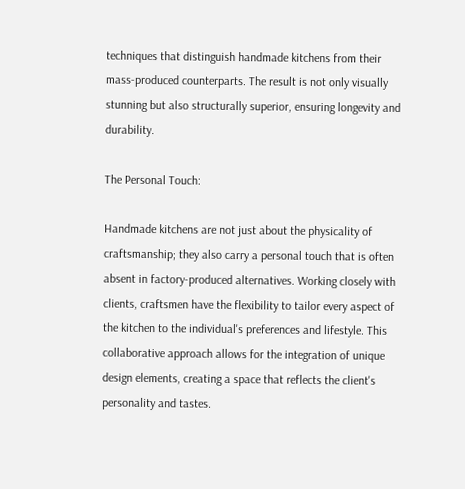techniques that distinguish handmade kitchens from their mass-produced counterparts. The result is not only visually stunning but also structurally superior, ensuring longevity and durability.

The Personal Touch:

Handmade kitchens are not just about the physicality of craftsmanship; they also carry a personal touch that is often absent in factory-produced alternatives. Working closely with clients, craftsmen have the flexibility to tailor every aspect of the kitchen to the individual's preferences and lifestyle. This collaborative approach allows for the integration of unique design elements, creating a space that reflects the client's personality and tastes.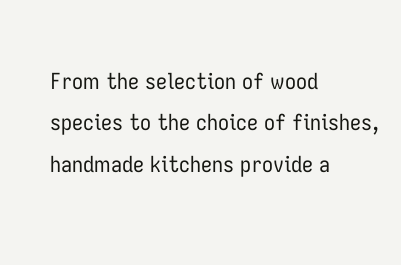From the selection of wood species to the choice of finishes, handmade kitchens provide a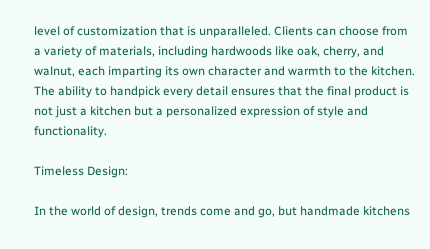level of customization that is unparalleled. Clients can choose from a variety of materials, including hardwoods like oak, cherry, and walnut, each imparting its own character and warmth to the kitchen. The ability to handpick every detail ensures that the final product is not just a kitchen but a personalized expression of style and functionality.

Timeless Design:

In the world of design, trends come and go, but handmade kitchens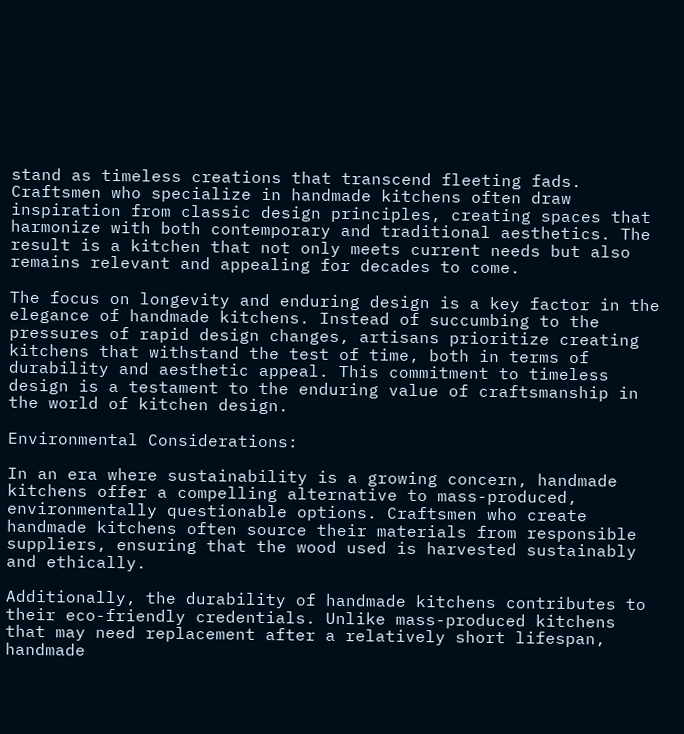stand as timeless creations that transcend fleeting fads. Craftsmen who specialize in handmade kitchens often draw inspiration from classic design principles, creating spaces that harmonize with both contemporary and traditional aesthetics. The result is a kitchen that not only meets current needs but also remains relevant and appealing for decades to come.

The focus on longevity and enduring design is a key factor in the elegance of handmade kitchens. Instead of succumbing to the pressures of rapid design changes, artisans prioritize creating kitchens that withstand the test of time, both in terms of durability and aesthetic appeal. This commitment to timeless design is a testament to the enduring value of craftsmanship in the world of kitchen design.

Environmental Considerations:

In an era where sustainability is a growing concern, handmade kitchens offer a compelling alternative to mass-produced, environmentally questionable options. Craftsmen who create handmade kitchens often source their materials from responsible suppliers, ensuring that the wood used is harvested sustainably and ethically.

Additionally, the durability of handmade kitchens contributes to their eco-friendly credentials. Unlike mass-produced kitchens that may need replacement after a relatively short lifespan, handmade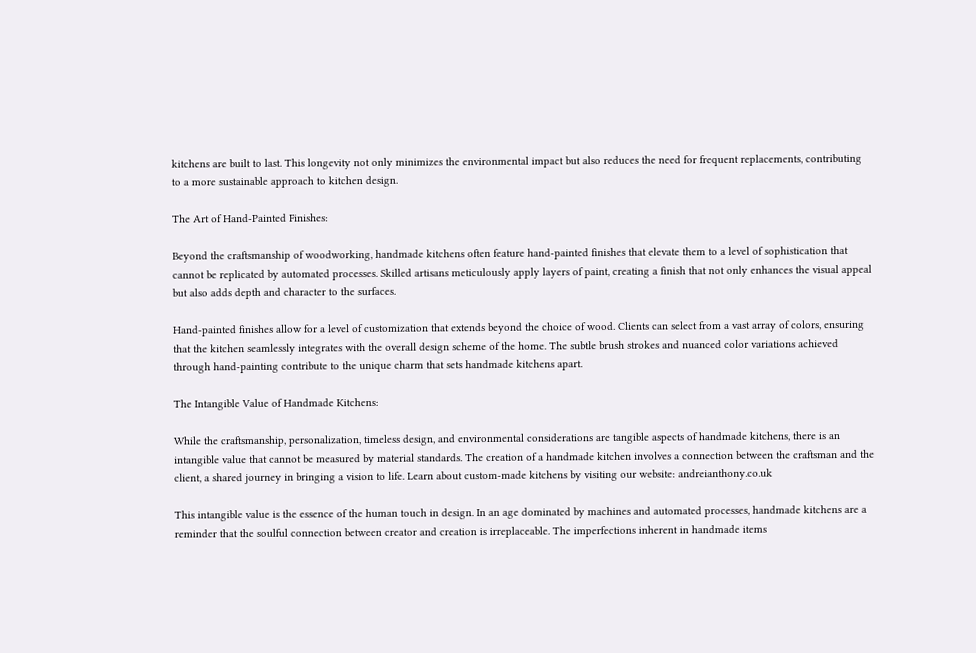kitchens are built to last. This longevity not only minimizes the environmental impact but also reduces the need for frequent replacements, contributing to a more sustainable approach to kitchen design.

The Art of Hand-Painted Finishes:

Beyond the craftsmanship of woodworking, handmade kitchens often feature hand-painted finishes that elevate them to a level of sophistication that cannot be replicated by automated processes. Skilled artisans meticulously apply layers of paint, creating a finish that not only enhances the visual appeal but also adds depth and character to the surfaces.

Hand-painted finishes allow for a level of customization that extends beyond the choice of wood. Clients can select from a vast array of colors, ensuring that the kitchen seamlessly integrates with the overall design scheme of the home. The subtle brush strokes and nuanced color variations achieved through hand-painting contribute to the unique charm that sets handmade kitchens apart.

The Intangible Value of Handmade Kitchens:

While the craftsmanship, personalization, timeless design, and environmental considerations are tangible aspects of handmade kitchens, there is an intangible value that cannot be measured by material standards. The creation of a handmade kitchen involves a connection between the craftsman and the client, a shared journey in bringing a vision to life. Learn about custom-made kitchens by visiting our website: andreianthony.co.uk

This intangible value is the essence of the human touch in design. In an age dominated by machines and automated processes, handmade kitchens are a reminder that the soulful connection between creator and creation is irreplaceable. The imperfections inherent in handmade items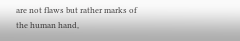are not flaws but rather marks of the human hand,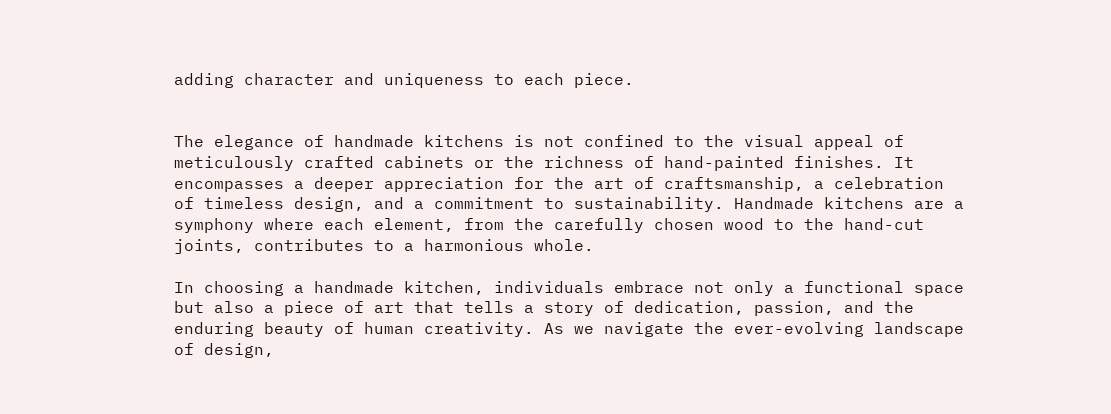adding character and uniqueness to each piece.


The elegance of handmade kitchens is not confined to the visual appeal of meticulously crafted cabinets or the richness of hand-painted finishes. It encompasses a deeper appreciation for the art of craftsmanship, a celebration of timeless design, and a commitment to sustainability. Handmade kitchens are a symphony where each element, from the carefully chosen wood to the hand-cut joints, contributes to a harmonious whole.

In choosing a handmade kitchen, individuals embrace not only a functional space but also a piece of art that tells a story of dedication, passion, and the enduring beauty of human creativity. As we navigate the ever-evolving landscape of design,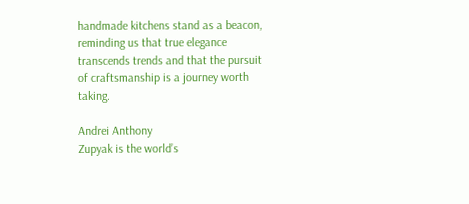handmade kitchens stand as a beacon, reminding us that true elegance transcends trends and that the pursuit of craftsmanship is a journey worth taking.

Andrei Anthony
Zupyak is the world’s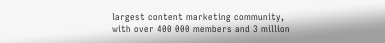largest content marketing community, with over 400 000 members and 3 million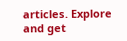articles. Explore and get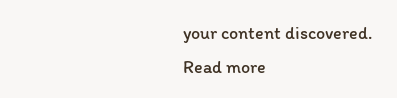your content discovered.
Read more